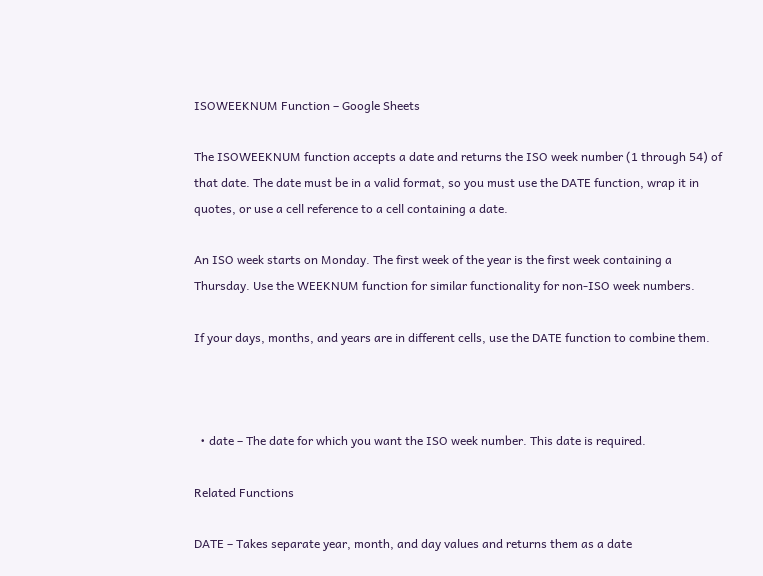ISOWEEKNUM Function – Google Sheets

The ISOWEEKNUM function accepts a date and returns the ISO week number (1 through 54) of that date. The date must be in a valid format, so you must use the DATE function, wrap it in quotes, or use a cell reference to a cell containing a date.

An ISO week starts on Monday. The first week of the year is the first week containing a Thursday. Use the WEEKNUM function for similar functionality for non-ISO week numbers.

If your days, months, and years are in different cells, use the DATE function to combine them.



  • date – The date for which you want the ISO week number. This date is required.

Related Functions

DATE – Takes separate year, month, and day values and returns them as a date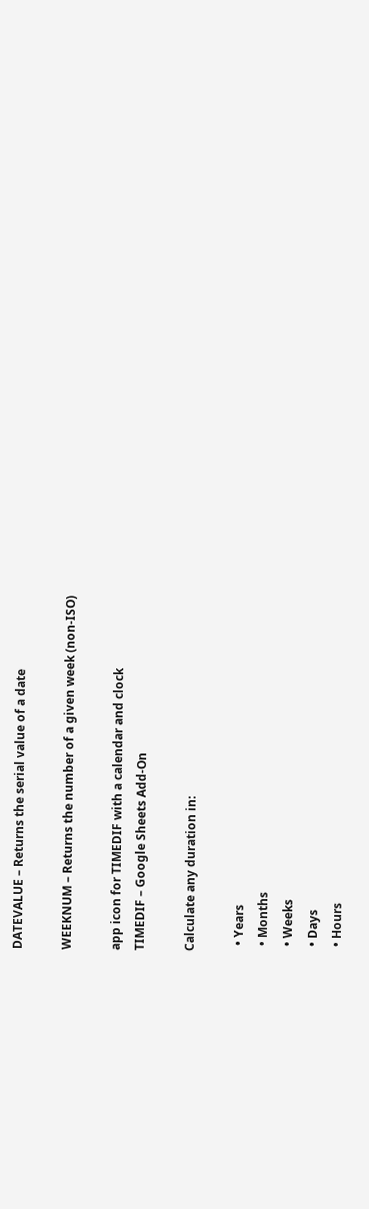DATEVALUE – Returns the serial value of a date

WEEKNUM – Returns the number of a given week (non-ISO)

app icon for TIMEDIF with a calendar and clock
TIMEDIF – Google Sheets Add-On

Calculate any duration in:

  • Years
  • Months
  • Weeks
  • Days
  • Hours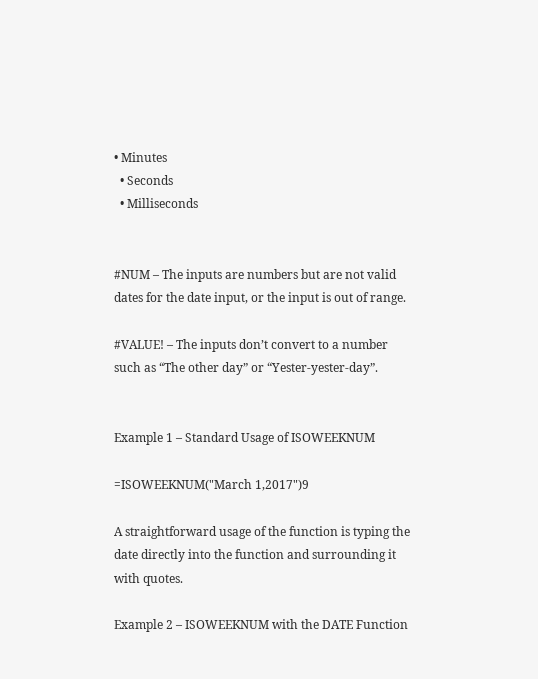• Minutes
  • Seconds
  • Milliseconds


#NUM – The inputs are numbers but are not valid dates for the date input, or the input is out of range.

#VALUE! – The inputs don’t convert to a number such as “The other day” or “Yester-yester-day”.


Example 1 – Standard Usage of ISOWEEKNUM

=ISOWEEKNUM("March 1,2017")9

A straightforward usage of the function is typing the date directly into the function and surrounding it with quotes.

Example 2 – ISOWEEKNUM with the DATE Function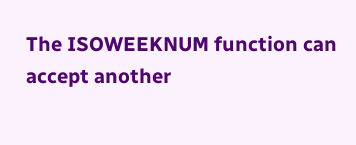The ISOWEEKNUM function can accept another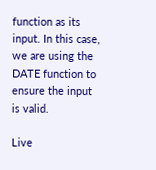function as its input. In this case, we are using the DATE function to ensure the input is valid.

Live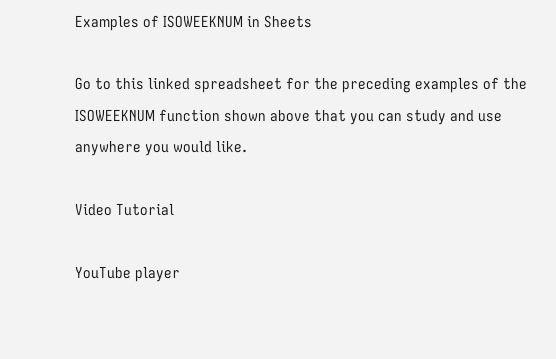Examples of ISOWEEKNUM in Sheets

Go to this linked spreadsheet for the preceding examples of the ISOWEEKNUM function shown above that you can study and use anywhere you would like.

Video Tutorial

YouTube player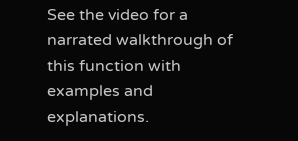See the video for a narrated walkthrough of this function with examples and explanations.